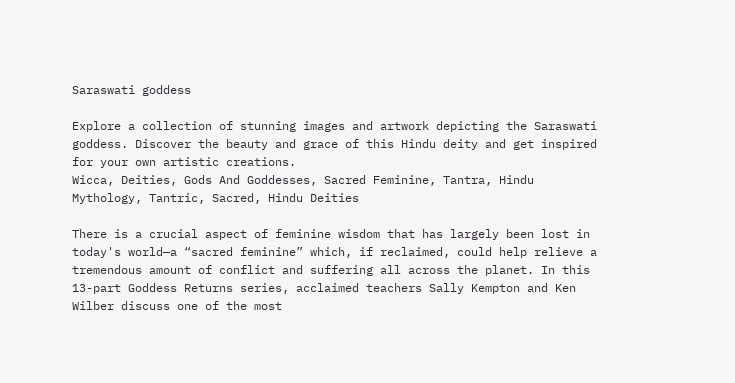Saraswati goddess

Explore a collection of stunning images and artwork depicting the Saraswati goddess. Discover the beauty and grace of this Hindu deity and get inspired for your own artistic creations.
Wicca, Deities, Gods And Goddesses, Sacred Feminine, Tantra, Hindu Mythology, Tantric, Sacred, Hindu Deities

There is a crucial aspect of feminine wisdom that has largely been lost in today's world—a “sacred feminine” which, if reclaimed, could help relieve a tremendous amount of conflict and suffering all across the planet. In this 13-part Goddess Returns series, acclaimed teachers Sally Kempton and Ken Wilber discuss one of the most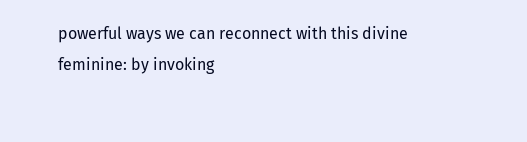powerful ways we can reconnect with this divine feminine: by invoking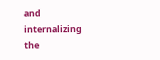and internalizing the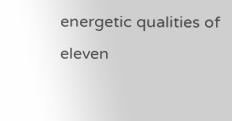energetic qualities of eleven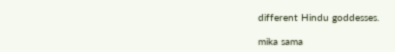different Hindu goddesses.

mika sama